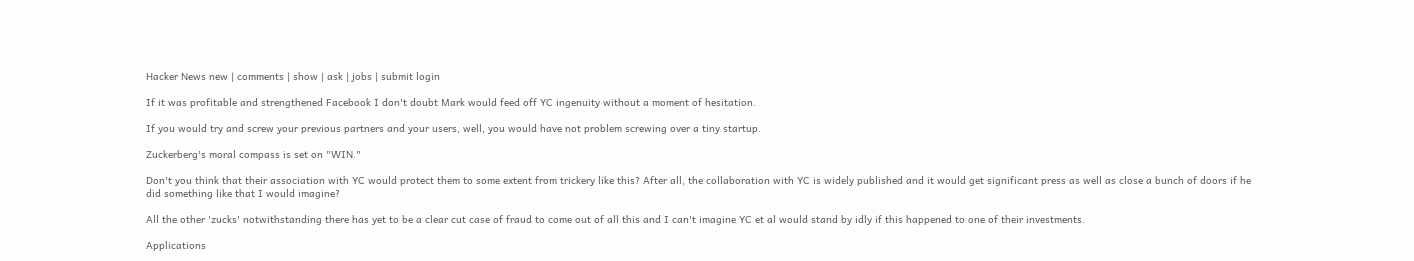Hacker News new | comments | show | ask | jobs | submit login

If it was profitable and strengthened Facebook I don't doubt Mark would feed off YC ingenuity without a moment of hesitation.

If you would try and screw your previous partners and your users, well, you would have not problem screwing over a tiny startup.

Zuckerberg's moral compass is set on "WIN."

Don't you think that their association with YC would protect them to some extent from trickery like this? After all, the collaboration with YC is widely published and it would get significant press as well as close a bunch of doors if he did something like that I would imagine?

All the other 'zucks' notwithstanding there has yet to be a clear cut case of fraud to come out of all this and I can't imagine YC et al would stand by idly if this happened to one of their investments.

Applications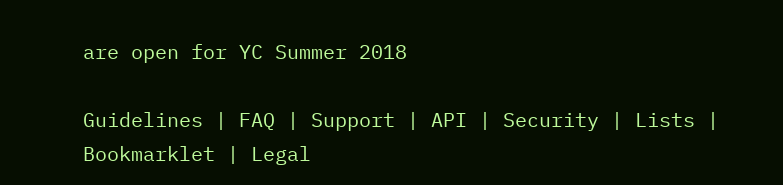are open for YC Summer 2018

Guidelines | FAQ | Support | API | Security | Lists | Bookmarklet | Legal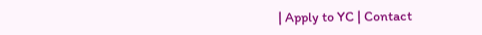| Apply to YC | Contact